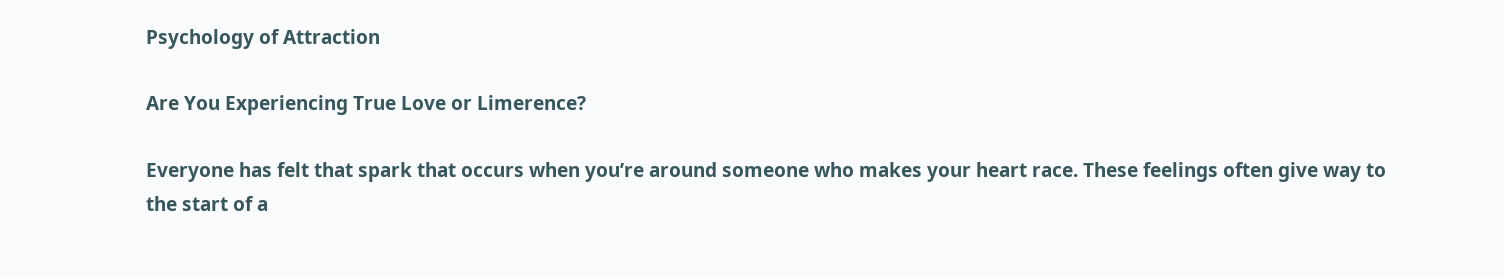Psychology of Attraction

Are You Experiencing True Love or Limerence?

Everyone has felt that spark that occurs when you’re around someone who makes your heart race. These feelings often give way to the start of a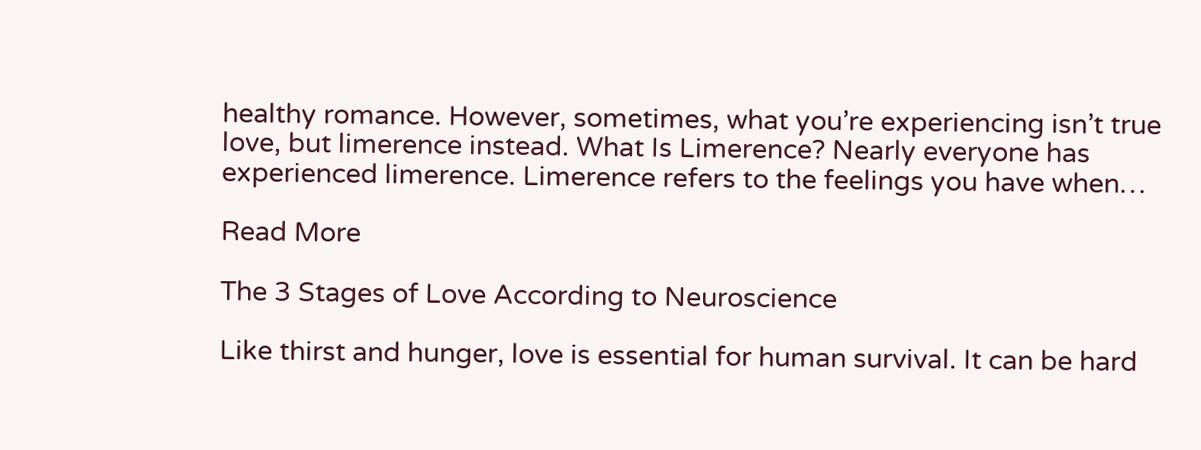healthy romance. However, sometimes, what you’re experiencing isn’t true love, but limerence instead. What Is Limerence? Nearly everyone has experienced limerence. Limerence refers to the feelings you have when…

Read More

The 3 Stages of Love According to Neuroscience

Like thirst and hunger, love is essential for human survival. It can be hard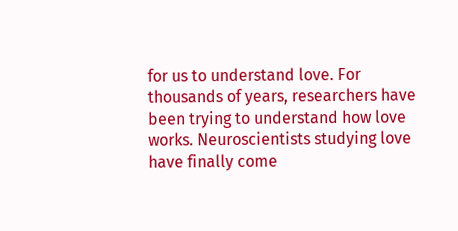for us to understand love. For thousands of years, researchers have been trying to understand how love works. Neuroscientists studying love have finally come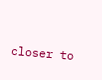closer to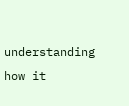understanding how it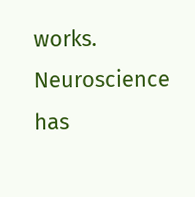works. Neuroscience has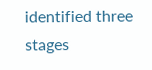identified three stages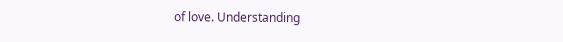of love. Understanding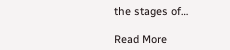the stages of…

Read More